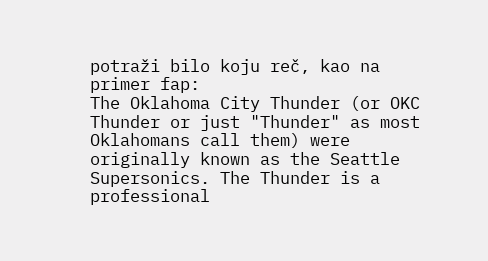potraži bilo koju reč, kao na primer fap:
The Oklahoma City Thunder (or OKC Thunder or just "Thunder" as most Oklahomans call them) were originally known as the Seattle Supersonics. The Thunder is a professional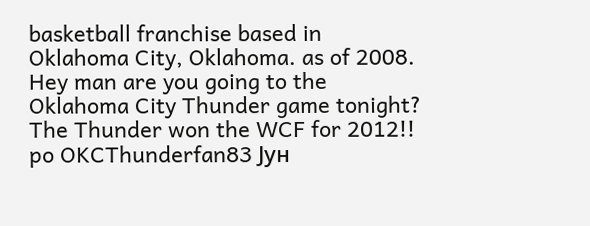basketball franchise based in Oklahoma City, Oklahoma. as of 2008.
Hey man are you going to the Oklahoma City Thunder game tonight? The Thunder won the WCF for 2012!!
po OKCThunderfan83 Јун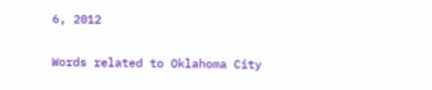6, 2012

Words related to Oklahoma City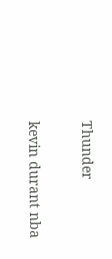Thunder

kevin durant nba